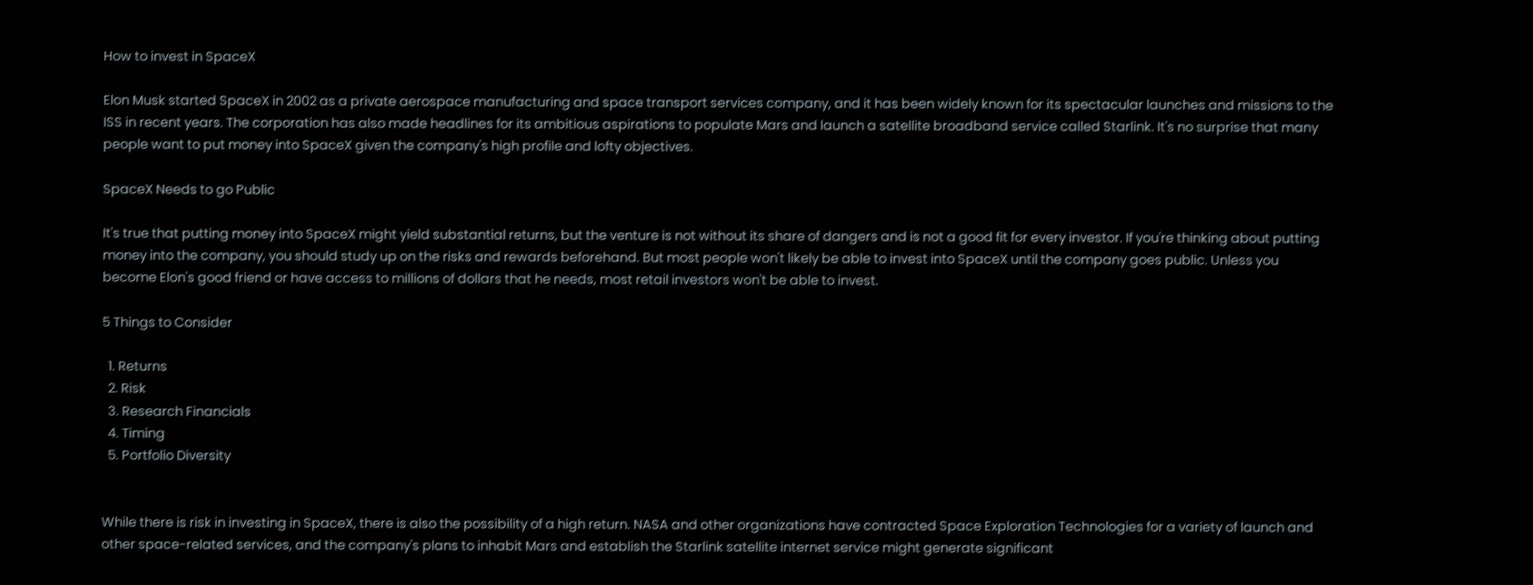How to invest in SpaceX

Elon Musk started SpaceX in 2002 as a private aerospace manufacturing and space transport services company, and it has been widely known for its spectacular launches and missions to the ISS in recent years. The corporation has also made headlines for its ambitious aspirations to populate Mars and launch a satellite broadband service called Starlink. It's no surprise that many people want to put money into SpaceX given the company's high profile and lofty objectives.

SpaceX Needs to go Public

It's true that putting money into SpaceX might yield substantial returns, but the venture is not without its share of dangers and is not a good fit for every investor. If you're thinking about putting money into the company, you should study up on the risks and rewards beforehand. But most people won't likely be able to invest into SpaceX until the company goes public. Unless you become Elon's good friend or have access to millions of dollars that he needs, most retail investors won't be able to invest.

5 Things to Consider

  1. Returns
  2. Risk
  3. Research Financials
  4. Timing
  5. Portfolio Diversity


While there is risk in investing in SpaceX, there is also the possibility of a high return. NASA and other organizations have contracted Space Exploration Technologies for a variety of launch and other space-related services, and the company's plans to inhabit Mars and establish the Starlink satellite internet service might generate significant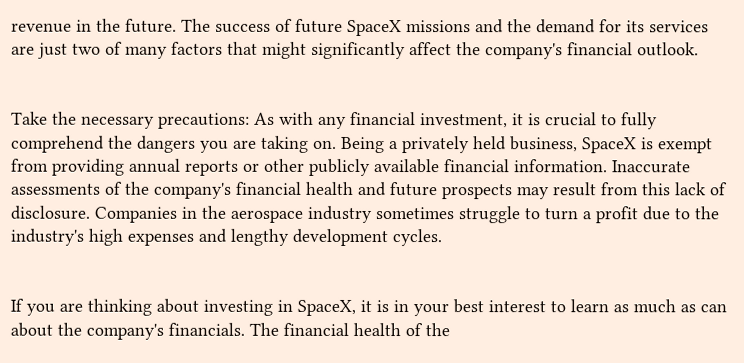revenue in the future. The success of future SpaceX missions and the demand for its services are just two of many factors that might significantly affect the company's financial outlook.


Take the necessary precautions: As with any financial investment, it is crucial to fully comprehend the dangers you are taking on. Being a privately held business, SpaceX is exempt from providing annual reports or other publicly available financial information. Inaccurate assessments of the company's financial health and future prospects may result from this lack of disclosure. Companies in the aerospace industry sometimes struggle to turn a profit due to the industry's high expenses and lengthy development cycles.


If you are thinking about investing in SpaceX, it is in your best interest to learn as much as can about the company's financials. The financial health of the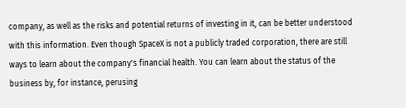company, as well as the risks and potential returns of investing in it, can be better understood with this information. Even though SpaceX is not a publicly traded corporation, there are still ways to learn about the company's financial health. You can learn about the status of the business by, for instance, perusing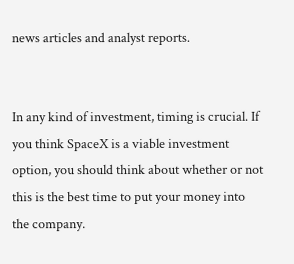news articles and analyst reports.


In any kind of investment, timing is crucial. If you think SpaceX is a viable investment option, you should think about whether or not this is the best time to put your money into the company.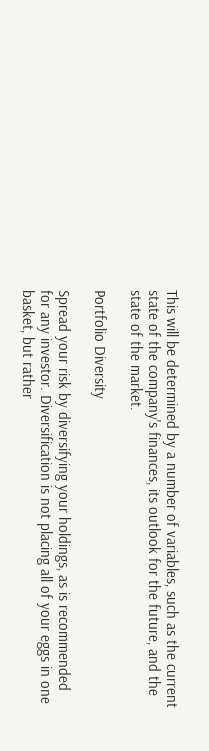This will be determined by a number of variables, such as the current state of the company's finances, its outlook for the future, and the state of the market.

Portfolio Diversity

Spread your risk by diversifying your holdings, as is recommended for any investor. Diversification is not placing all of your eggs in one basket, but rather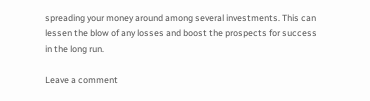spreading your money around among several investments. This can lessen the blow of any losses and boost the prospects for success in the long run.

Leave a comment